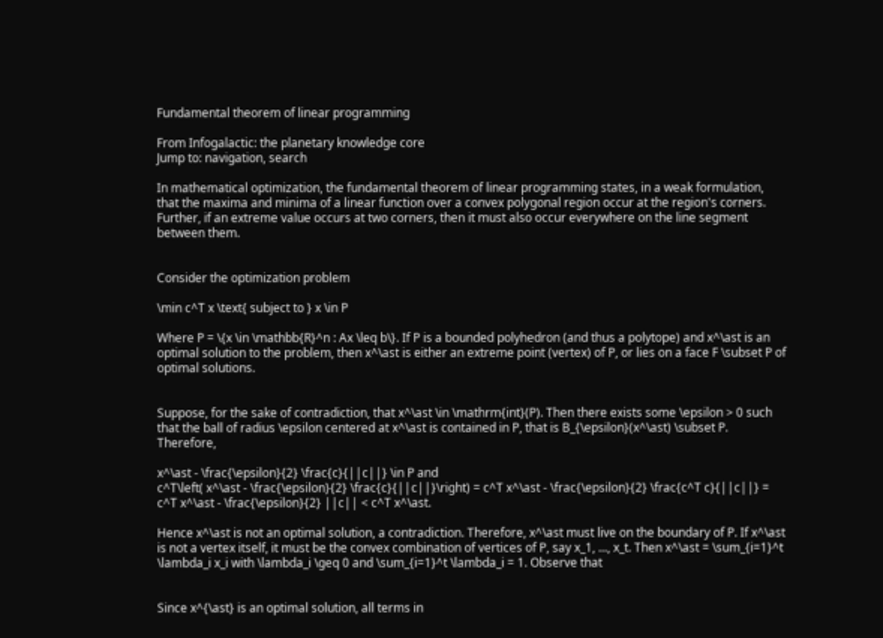Fundamental theorem of linear programming

From Infogalactic: the planetary knowledge core
Jump to: navigation, search

In mathematical optimization, the fundamental theorem of linear programming states, in a weak formulation, that the maxima and minima of a linear function over a convex polygonal region occur at the region's corners. Further, if an extreme value occurs at two corners, then it must also occur everywhere on the line segment between them.


Consider the optimization problem

\min c^T x \text{ subject to } x \in P

Where P = \{x \in \mathbb{R}^n : Ax \leq b\}. If P is a bounded polyhedron (and thus a polytope) and x^\ast is an optimal solution to the problem, then x^\ast is either an extreme point (vertex) of P, or lies on a face F \subset P of optimal solutions.


Suppose, for the sake of contradiction, that x^\ast \in \mathrm{int}(P). Then there exists some \epsilon > 0 such that the ball of radius \epsilon centered at x^\ast is contained in P, that is B_{\epsilon}(x^\ast) \subset P. Therefore,

x^\ast - \frac{\epsilon}{2} \frac{c}{||c||} \in P and
c^T\left( x^\ast - \frac{\epsilon}{2} \frac{c}{||c||}\right) = c^T x^\ast - \frac{\epsilon}{2} \frac{c^T c}{||c||} = c^T x^\ast - \frac{\epsilon}{2} ||c|| < c^T x^\ast.

Hence x^\ast is not an optimal solution, a contradiction. Therefore, x^\ast must live on the boundary of P. If x^\ast is not a vertex itself, it must be the convex combination of vertices of P, say x_1, ..., x_t. Then x^\ast = \sum_{i=1}^t \lambda_i x_i with \lambda_i \geq 0 and \sum_{i=1}^t \lambda_i = 1. Observe that


Since x^{\ast} is an optimal solution, all terms in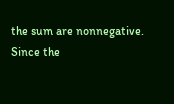the sum are nonnegative. Since the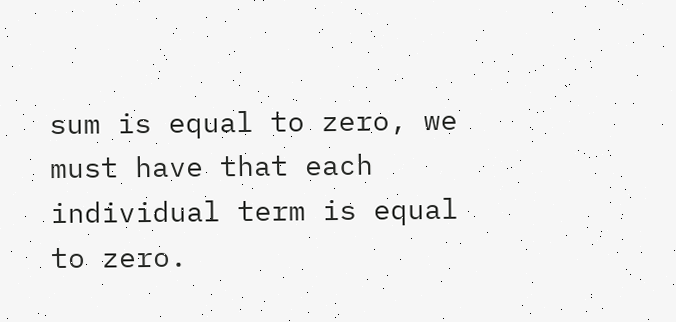sum is equal to zero, we must have that each individual term is equal to zero.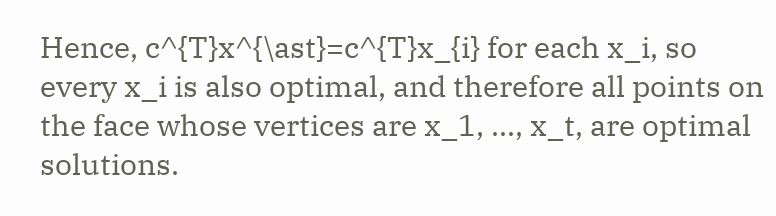Hence, c^{T}x^{\ast}=c^{T}x_{i} for each x_i, so every x_i is also optimal, and therefore all points on the face whose vertices are x_1, ..., x_t, are optimal solutions.